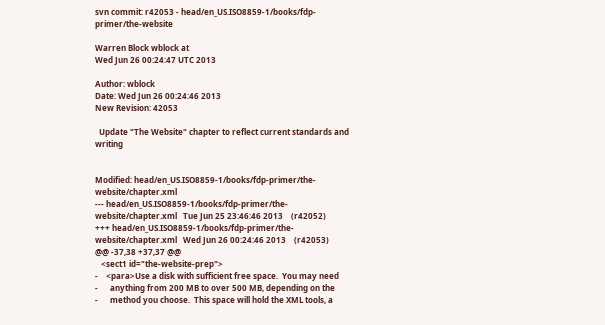svn commit: r42053 - head/en_US.ISO8859-1/books/fdp-primer/the-website

Warren Block wblock at
Wed Jun 26 00:24:47 UTC 2013

Author: wblock
Date: Wed Jun 26 00:24:46 2013
New Revision: 42053

  Update "The Website" chapter to reflect current standards and writing


Modified: head/en_US.ISO8859-1/books/fdp-primer/the-website/chapter.xml
--- head/en_US.ISO8859-1/books/fdp-primer/the-website/chapter.xml   Tue Jun 25 23:46:46 2013    (r42052)
+++ head/en_US.ISO8859-1/books/fdp-primer/the-website/chapter.xml   Wed Jun 26 00:24:46 2013    (r42053)
@@ -37,38 +37,37 @@
   <sect1 id="the-website-prep">
-    <para>Use a disk with sufficient free space.  You may need
-      anything from 200 MB to over 500 MB, depending on the
-      method you choose.  This space will hold the XML tools, a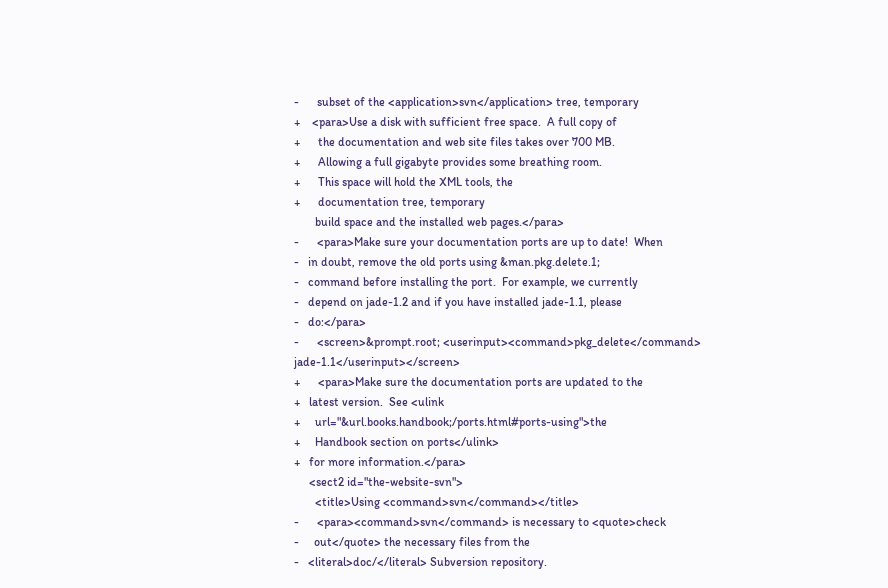-      subset of the <application>svn</application> tree, temporary
+    <para>Use a disk with sufficient free space.  A full copy of
+      the documentation and web site files takes over 700 MB.
+      Allowing a full gigabyte provides some breathing room.
+      This space will hold the XML tools, the
+      documentation tree, temporary
       build space and the installed web pages.</para>
-      <para>Make sure your documentation ports are up to date!  When
-   in doubt, remove the old ports using &man.pkg.delete.1;
-   command before installing the port.  For example, we currently
-   depend on jade-1.2 and if you have installed jade-1.1, please
-   do:</para>
-      <screen>&prompt.root; <userinput><command>pkg_delete</command> jade-1.1</userinput></screen>
+      <para>Make sure the documentation ports are updated to the
+   latest version.  See <ulink
+     url="&url.books.handbook;/ports.html#ports-using">the
+     Handbook section on ports</ulink>
+   for more information.</para>
     <sect2 id="the-website-svn">
       <title>Using <command>svn</command></title>
-      <para><command>svn</command> is necessary to <quote>check
-     out</quote> the necessary files from the
-   <literal>doc/</literal> Subversion repository.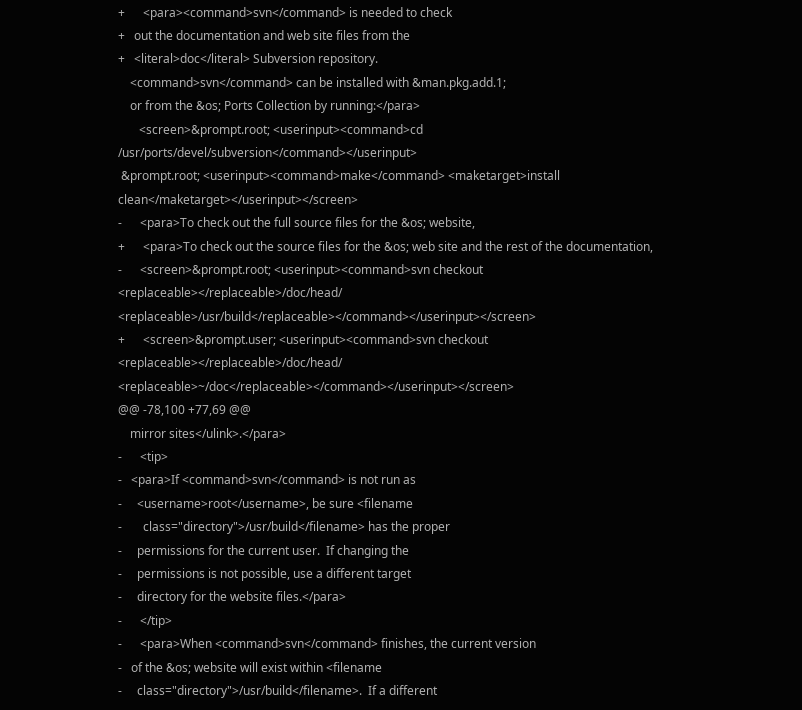+      <para><command>svn</command> is needed to check
+   out the documentation and web site files from the
+   <literal>doc</literal> Subversion repository.
    <command>svn</command> can be installed with &man.pkg.add.1;
    or from the &os; Ports Collection by running:</para>
       <screen>&prompt.root; <userinput><command>cd /usr/ports/devel/subversion</command></userinput>
 &prompt.root; <userinput><command>make</command> <maketarget>install clean</maketarget></userinput></screen>
-      <para>To check out the full source files for the &os; website,
+      <para>To check out the source files for the &os; web site and the rest of the documentation,
-      <screen>&prompt.root; <userinput><command>svn checkout <replaceable></replaceable>/doc/head/ <replaceable>/usr/build</replaceable></command></userinput></screen>
+      <screen>&prompt.user; <userinput><command>svn checkout <replaceable></replaceable>/doc/head/ <replaceable>~/doc</replaceable></command></userinput></screen>
@@ -78,100 +77,69 @@
    mirror sites</ulink>.</para>
-      <tip>
-   <para>If <command>svn</command> is not run as
-     <username>root</username>, be sure <filename
-       class="directory">/usr/build</filename> has the proper
-     permissions for the current user.  If changing the
-     permissions is not possible, use a different target
-     directory for the website files.</para>
-      </tip>
-      <para>When <command>svn</command> finishes, the current version
-   of the &os; website will exist within <filename
-     class="directory">/usr/build</filename>.  If a different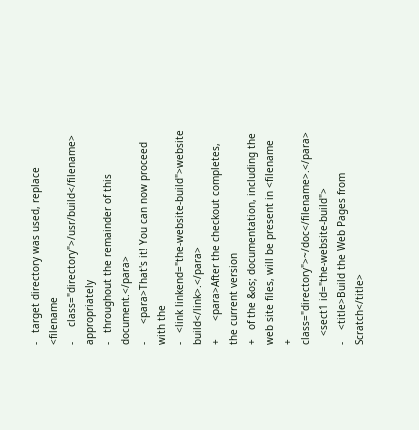-   target directory was used, replace <filename
-     class="directory">/usr/build</filename> appropriately
-   throughout the remainder of this document.</para>
-      <para>That's it! You can now proceed with the
-   <link linkend="the-website-build">website build</link>.</para>
+      <para>After the checkout completes, the current version
+   of the &os; documentation, including the web site files, will be present in <filename
+     class="directory">~/doc</filename>.</para>
   <sect1 id="the-website-build">
-    <title>Build the Web Pages from Scratch</title>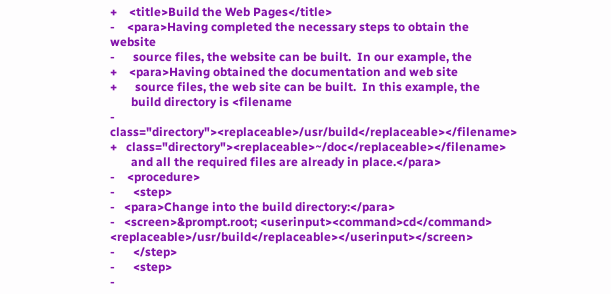+    <title>Build the Web Pages</title>
-    <para>Having completed the necessary steps to obtain the website
-      source files, the website can be built.  In our example, the
+    <para>Having obtained the documentation and web site
+      source files, the web site can be built.  In this example, the
       build directory is <filename
-   class="directory"><replaceable>/usr/build</replaceable></filename>
+   class="directory"><replaceable>~/doc</replaceable></filename>
       and all the required files are already in place.</para>
-    <procedure>
-      <step>
-   <para>Change into the build directory:</para>
-   <screen>&prompt.root; <userinput><command>cd</command> <replaceable>/usr/build</replaceable></userinput></screen>
-      </step>
-      <step>
-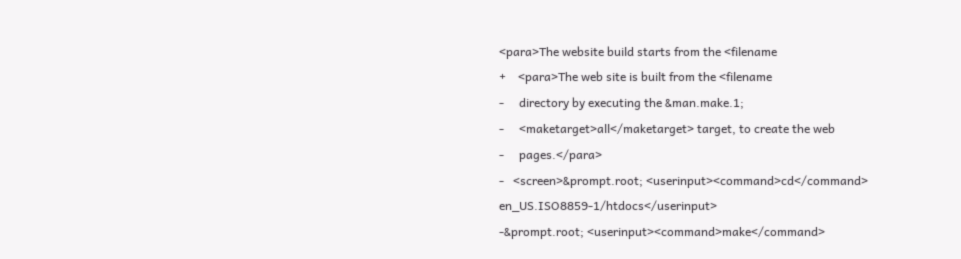<para>The website build starts from the <filename
+    <para>The web site is built from the <filename
-     directory by executing the &man.make.1;
-     <maketarget>all</maketarget> target, to create the web
-     pages.</para>
-   <screen>&prompt.root; <userinput><command>cd</command> en_US.ISO8859-1/htdocs</userinput>
-&prompt.root; <userinput><command>make</command>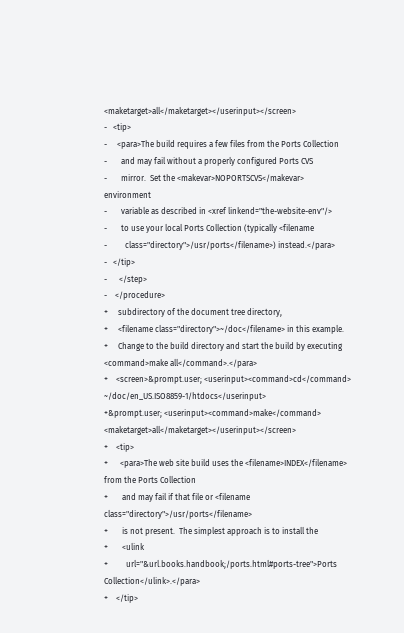<maketarget>all</maketarget></userinput></screen>
-   <tip>
-     <para>The build requires a few files from the Ports Collection
-       and may fail without a properly configured Ports CVS
-       mirror.  Set the <makevar>NOPORTSCVS</makevar> environment
-       variable as described in <xref linkend="the-website-env"/>
-       to use your local Ports Collection (typically <filename
-         class="directory">/usr/ports</filename>) instead.</para>
-   </tip>
-      </step>
-    </procedure>
+     subdirectory of the document tree directory,
+     <filename class="directory">~/doc</filename> in this example.
+     Change to the build directory and start the build by executing <command>make all</command>.</para>
+    <screen>&prompt.user; <userinput><command>cd</command> ~/doc/en_US.ISO8859-1/htdocs</userinput>
+&prompt.user; <userinput><command>make</command> <maketarget>all</maketarget></userinput></screen>
+    <tip>
+      <para>The web site build uses the <filename>INDEX</filename> from the Ports Collection
+       and may fail if that file or <filename class="directory">/usr/ports</filename>
+       is not present.  The simplest approach is to install the
+       <ulink
+         url="&url.books.handbook;/ports.html#ports-tree">Ports Collection</ulink>.</para>
+    </tip>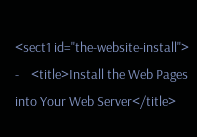<sect1 id="the-website-install">
-    <title>Install the Web Pages into Your Web Server</title>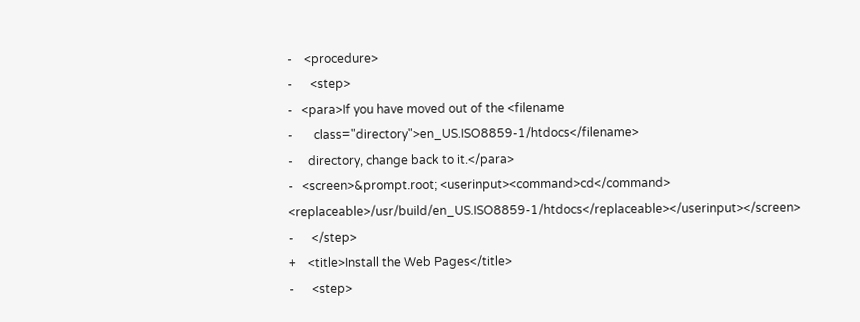-    <procedure>
-      <step>
-   <para>If you have moved out of the <filename
-       class="directory">en_US.ISO8859-1/htdocs</filename>
-     directory, change back to it.</para>
-   <screen>&prompt.root; <userinput><command>cd</command> <replaceable>/usr/build/en_US.ISO8859-1/htdocs</replaceable></userinput></screen>
-      </step>
+    <title>Install the Web Pages</title>
-      <step>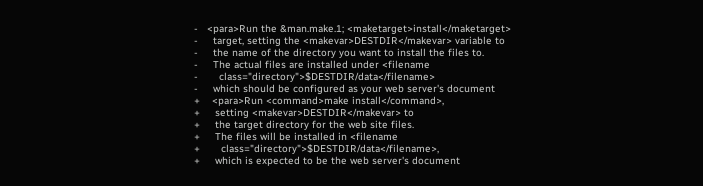-   <para>Run the &man.make.1; <maketarget>install</maketarget>
-     target, setting the <makevar>DESTDIR</makevar> variable to
-     the name of the directory you want to install the files to.
-     The actual files are installed under <filename
-       class="directory">$DESTDIR/data</filename>
-     which should be configured as your web server's document
+    <para>Run <command>make install</command>,
+     setting <makevar>DESTDIR</makevar> to
+     the target directory for the web site files.
+     The files will be installed in <filename
+       class="directory">$DESTDIR/data</filename>,
+     which is expected to be the web server's document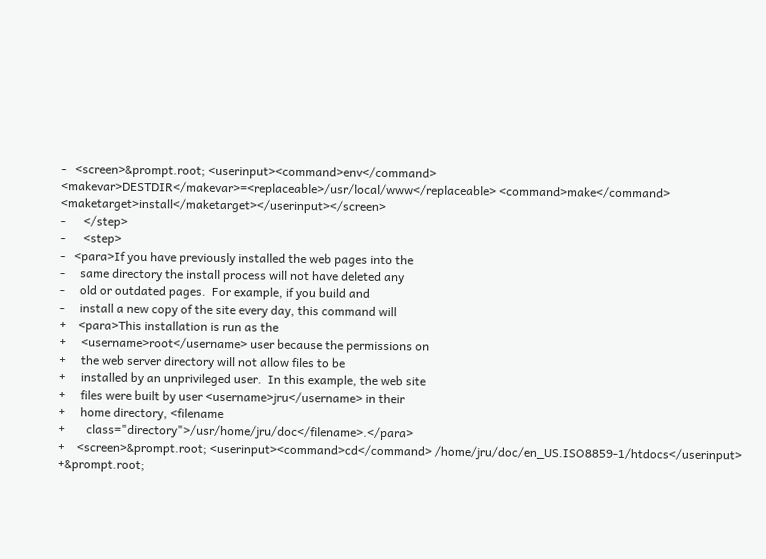-   <screen>&prompt.root; <userinput><command>env</command> <makevar>DESTDIR</makevar>=<replaceable>/usr/local/www</replaceable> <command>make</command> <maketarget>install</maketarget></userinput></screen>
-      </step>
-      <step>
-   <para>If you have previously installed the web pages into the
-     same directory the install process will not have deleted any
-     old or outdated pages.  For example, if you build and
-     install a new copy of the site every day, this command will
+    <para>This installation is run as the
+     <username>root</username> user because the permissions on
+     the web server directory will not allow files to be
+     installed by an unprivileged user.  In this example, the web site
+     files were built by user <username>jru</username> in their
+     home directory, <filename
+       class="directory">/usr/home/jru/doc</filename>.</para>
+    <screen>&prompt.root; <userinput><command>cd</command> /home/jru/doc/en_US.ISO8859-1/htdocs</userinput>
+&prompt.root;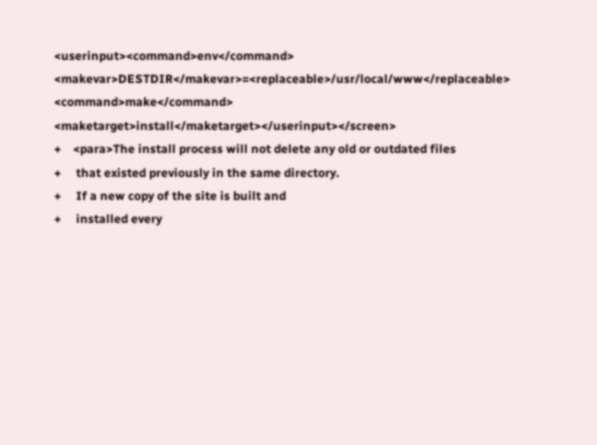<userinput><command>env</command> <makevar>DESTDIR</makevar>=<replaceable>/usr/local/www</replaceable> <command>make</command> <maketarget>install</maketarget></userinput></screen>
+    <para>The install process will not delete any old or outdated files
+     that existed previously in the same directory.
+     If a new copy of the site is built and
+     installed every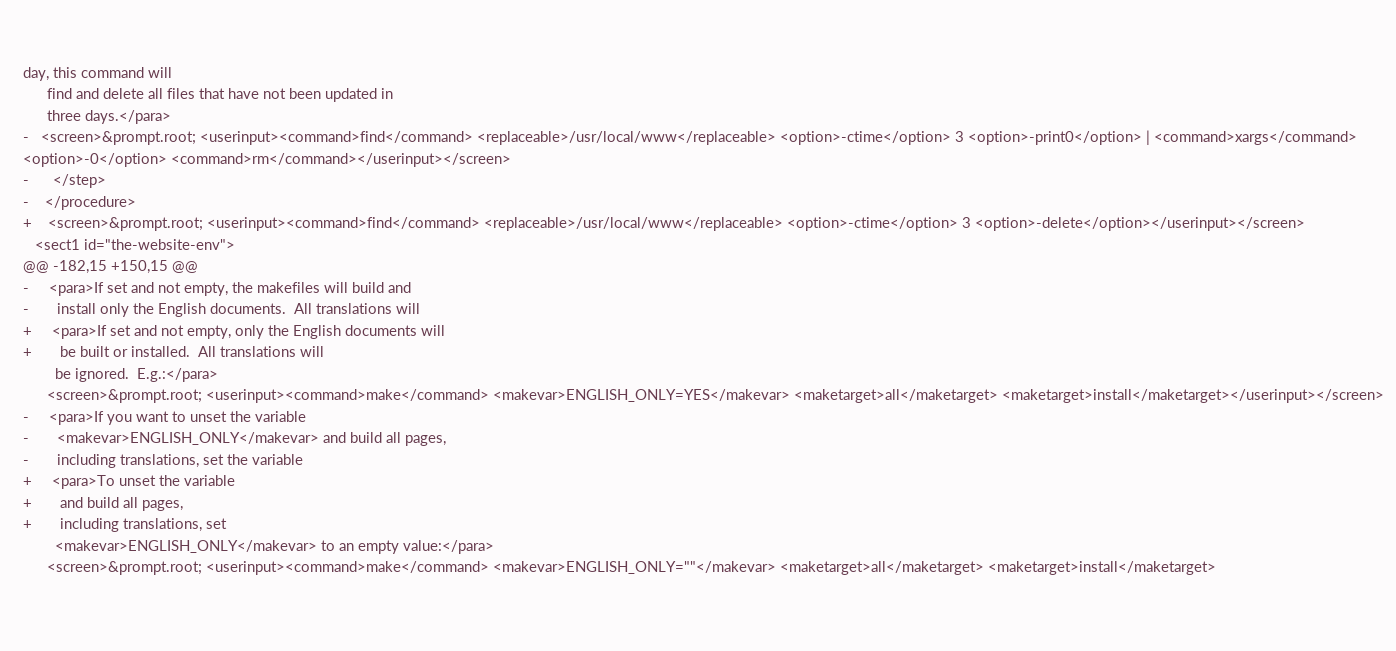day, this command will
      find and delete all files that have not been updated in
      three days.</para>
-   <screen>&prompt.root; <userinput><command>find</command> <replaceable>/usr/local/www</replaceable> <option>-ctime</option> 3 <option>-print0</option> | <command>xargs</command> <option>-0</option> <command>rm</command></userinput></screen>
-      </step>
-    </procedure>
+    <screen>&prompt.root; <userinput><command>find</command> <replaceable>/usr/local/www</replaceable> <option>-ctime</option> 3 <option>-delete</option></userinput></screen>
   <sect1 id="the-website-env">
@@ -182,15 +150,15 @@
-     <para>If set and not empty, the makefiles will build and
-       install only the English documents.  All translations will
+     <para>If set and not empty, only the English documents will
+       be built or installed.  All translations will
        be ignored.  E.g.:</para>
      <screen>&prompt.root; <userinput><command>make</command> <makevar>ENGLISH_ONLY=YES</makevar> <maketarget>all</maketarget> <maketarget>install</maketarget></userinput></screen>
-     <para>If you want to unset the variable
-       <makevar>ENGLISH_ONLY</makevar> and build all pages,
-       including translations, set the variable
+     <para>To unset the variable
+       and build all pages,
+       including translations, set
        <makevar>ENGLISH_ONLY</makevar> to an empty value:</para>
      <screen>&prompt.root; <userinput><command>make</command> <makevar>ENGLISH_ONLY=""</makevar> <maketarget>all</maketarget> <maketarget>install</maketarget>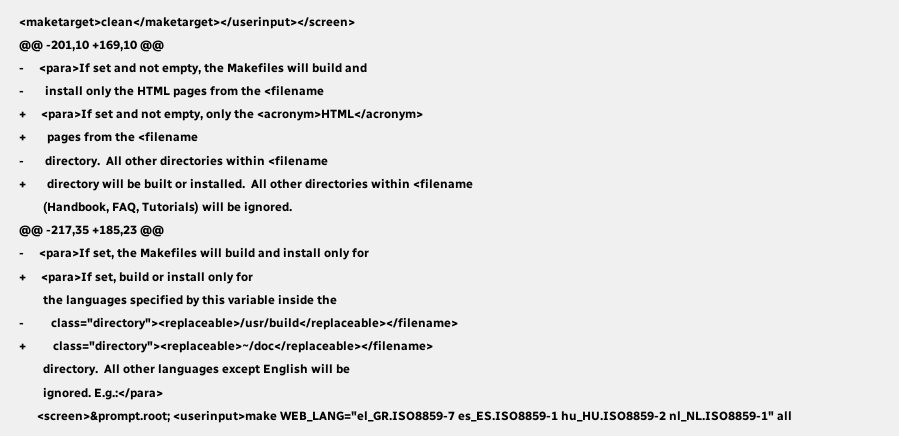<maketarget>clean</maketarget></userinput></screen>
@@ -201,10 +169,10 @@
-     <para>If set and not empty, the Makefiles will build and
-       install only the HTML pages from the <filename
+     <para>If set and not empty, only the <acronym>HTML</acronym>
+       pages from the <filename
-       directory.  All other directories within <filename
+       directory will be built or installed.  All other directories within <filename
        (Handbook, FAQ, Tutorials) will be ignored.
@@ -217,35 +185,23 @@
-     <para>If set, the Makefiles will build and install only for
+     <para>If set, build or install only for
        the languages specified by this variable inside the
-         class="directory"><replaceable>/usr/build</replaceable></filename>
+         class="directory"><replaceable>~/doc</replaceable></filename>
        directory.  All other languages except English will be
        ignored. E.g.:</para>
      <screen>&prompt.root; <userinput>make WEB_LANG="el_GR.ISO8859-7 es_ES.ISO8859-1 hu_HU.ISO8859-2 nl_NL.ISO8859-1" all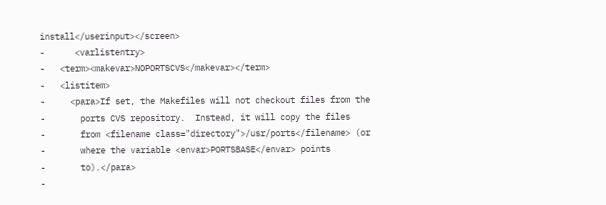install</userinput></screen>
-      <varlistentry>
-   <term><makevar>NOPORTSCVS</makevar></term>
-   <listitem>
-     <para>If set, the Makefiles will not checkout files from the
-       ports CVS repository.  Instead, it will copy the files
-       from <filename class="directory">/usr/ports</filename> (or
-       where the variable <envar>PORTSBASE</envar> points
-       to).</para>
-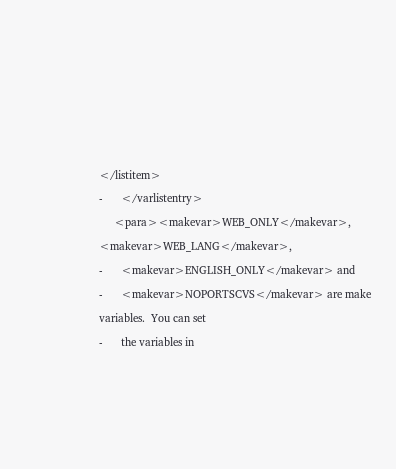</listitem>
-      </varlistentry>
     <para><makevar>WEB_ONLY</makevar>, <makevar>WEB_LANG</makevar>,
-      <makevar>ENGLISH_ONLY</makevar> and
-      <makevar>NOPORTSCVS</makevar> are make variables.  You can set
-      the variables in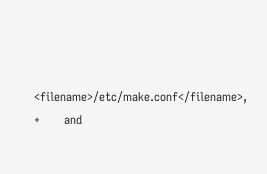<filename>/etc/make.conf</filename>,
+      and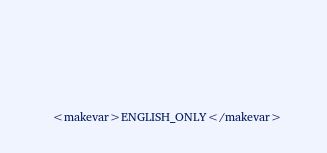<makevar>ENGLISH_ONLY</makevar>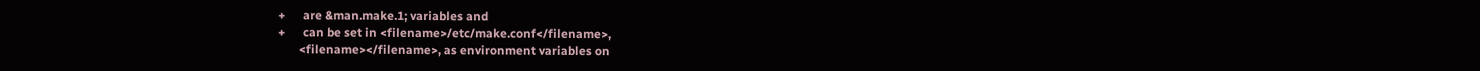+      are &man.make.1; variables and
+      can be set in <filename>/etc/make.conf</filename>,
       <filename></filename>, as environment variables on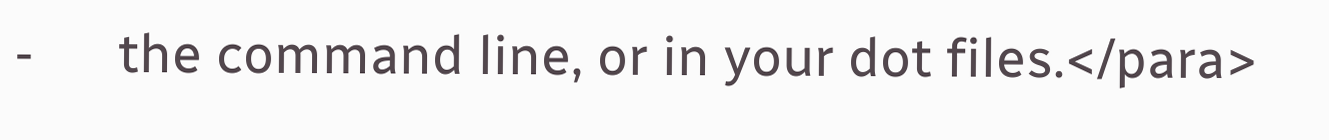-      the command line, or in your dot files.</para>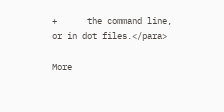+      the command line, or in dot files.</para>

More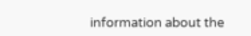information about the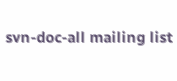svn-doc-all mailing list